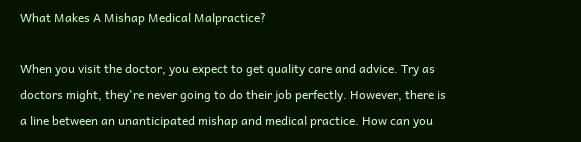What Makes A Mishap Medical Malpractice?

When you visit the doctor, you expect to get quality care and advice. Try as doctors might, they're never going to do their job perfectly. However, there is a line between an unanticipated mishap and medical practice. How can you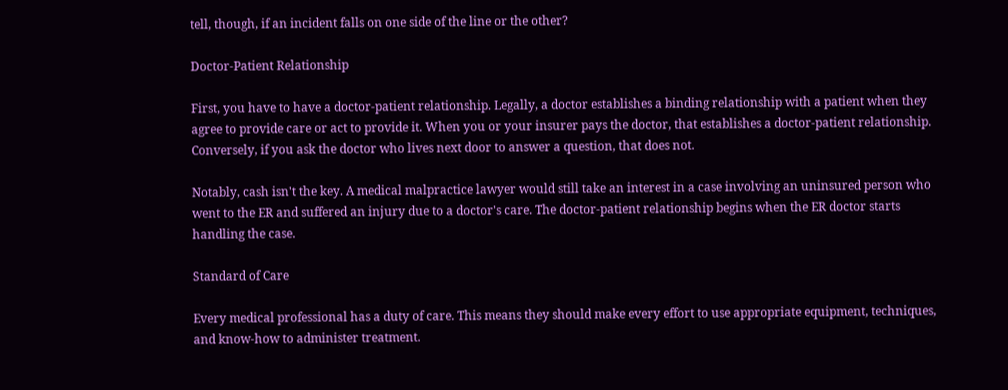tell, though, if an incident falls on one side of the line or the other?

Doctor-Patient Relationship

First, you have to have a doctor-patient relationship. Legally, a doctor establishes a binding relationship with a patient when they agree to provide care or act to provide it. When you or your insurer pays the doctor, that establishes a doctor-patient relationship. Conversely, if you ask the doctor who lives next door to answer a question, that does not.

Notably, cash isn't the key. A medical malpractice lawyer would still take an interest in a case involving an uninsured person who went to the ER and suffered an injury due to a doctor's care. The doctor-patient relationship begins when the ER doctor starts handling the case.

Standard of Care

Every medical professional has a duty of care. This means they should make every effort to use appropriate equipment, techniques, and know-how to administer treatment.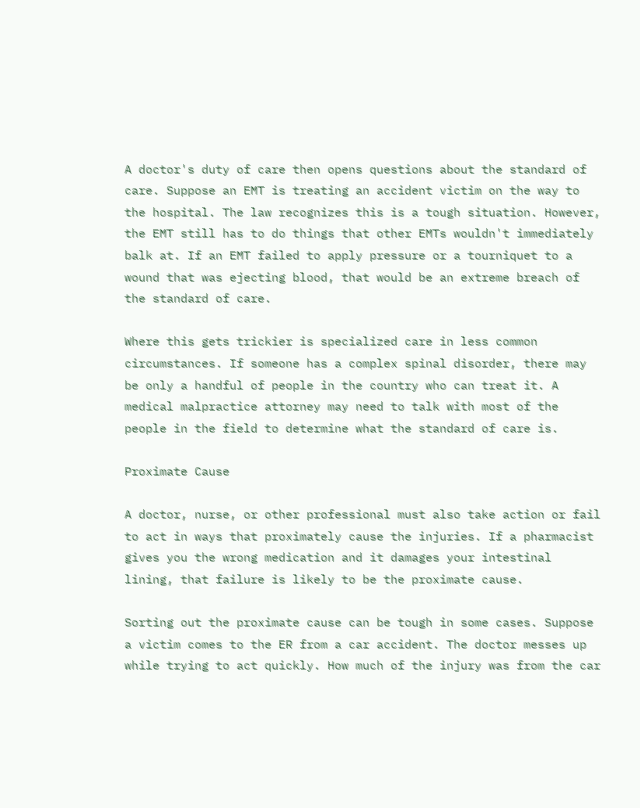A doctor's duty of care then opens questions about the standard of care. Suppose an EMT is treating an accident victim on the way to the hospital. The law recognizes this is a tough situation. However, the EMT still has to do things that other EMTs wouldn't immediately balk at. If an EMT failed to apply pressure or a tourniquet to a wound that was ejecting blood, that would be an extreme breach of the standard of care.

Where this gets trickier is specialized care in less common circumstances. If someone has a complex spinal disorder, there may be only a handful of people in the country who can treat it. A medical malpractice attorney may need to talk with most of the people in the field to determine what the standard of care is.

Proximate Cause

A doctor, nurse, or other professional must also take action or fail to act in ways that proximately cause the injuries. If a pharmacist gives you the wrong medication and it damages your intestinal lining, that failure is likely to be the proximate cause.

Sorting out the proximate cause can be tough in some cases. Suppose a victim comes to the ER from a car accident. The doctor messes up while trying to act quickly. How much of the injury was from the car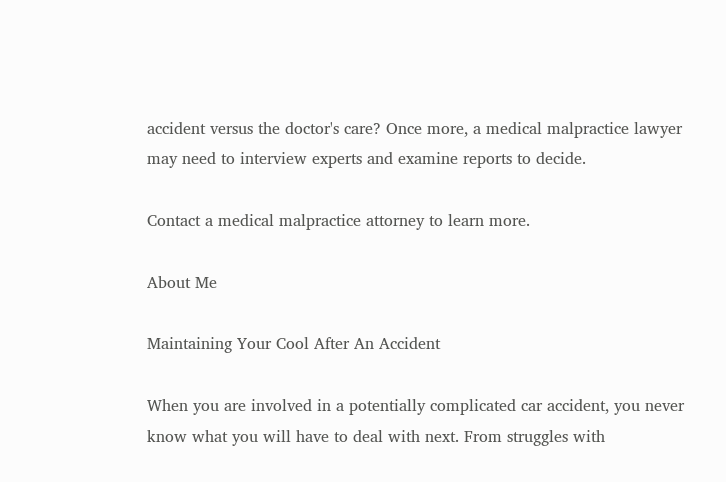accident versus the doctor's care? Once more, a medical malpractice lawyer may need to interview experts and examine reports to decide.

Contact a medical malpractice attorney to learn more.

About Me

Maintaining Your Cool After An Accident

When you are involved in a potentially complicated car accident, you never know what you will have to deal with next. From struggles with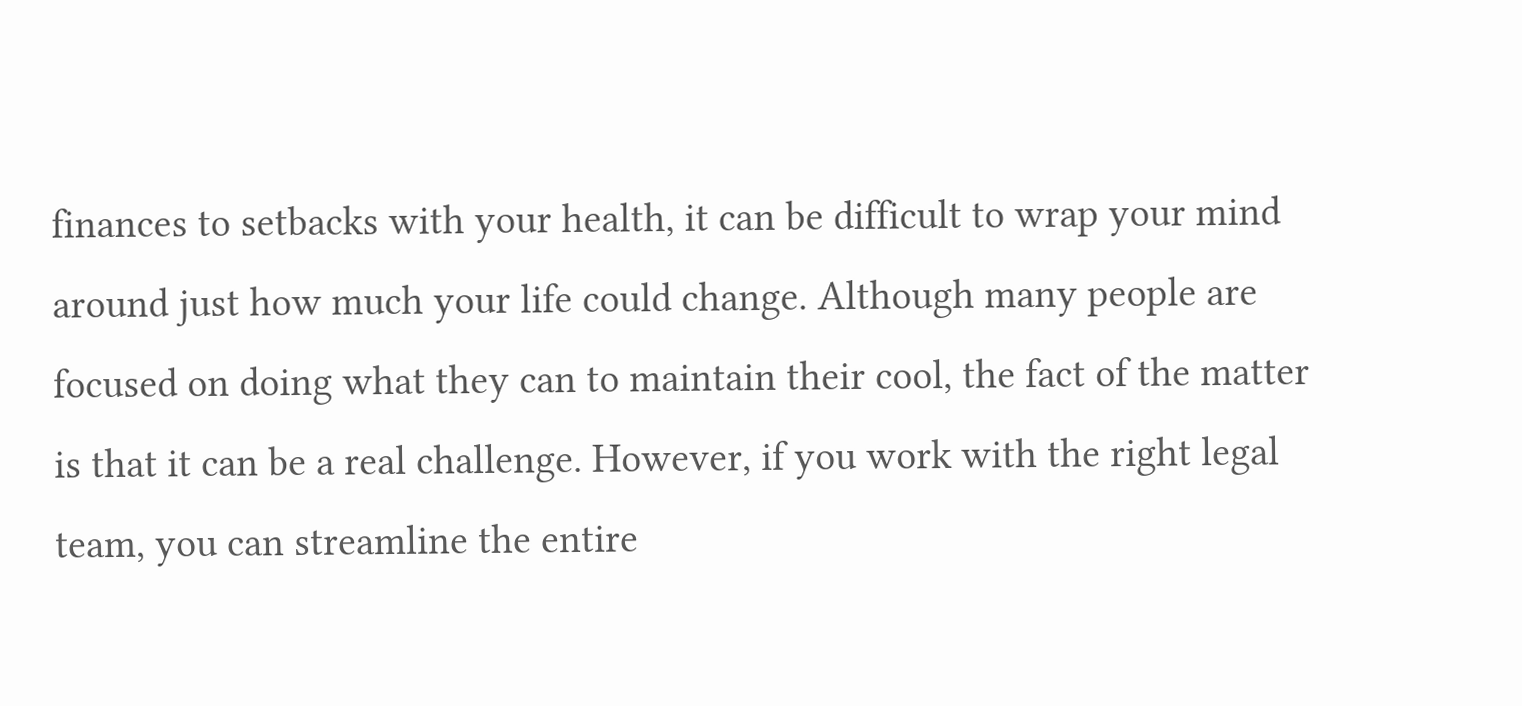finances to setbacks with your health, it can be difficult to wrap your mind around just how much your life could change. Although many people are focused on doing what they can to maintain their cool, the fact of the matter is that it can be a real challenge. However, if you work with the right legal team, you can streamline the entire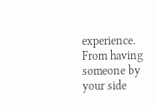experience. From having someone by your side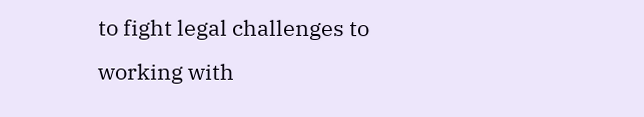to fight legal challenges to working with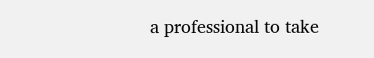a professional to take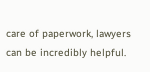care of paperwork, lawyers can be incredibly helpful.